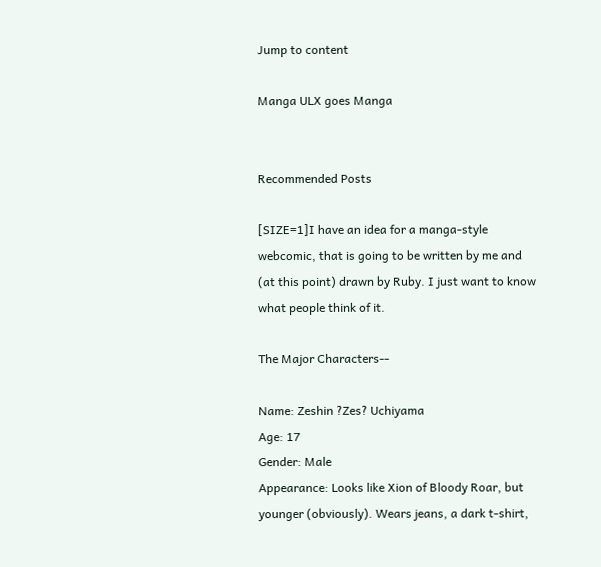Jump to content

Manga ULX goes Manga


Recommended Posts

[SIZE=1]I have an idea for a manga-style webcomic, that is going to be written by me and (at this point) drawn by Ruby. I just want to know what people think of it.

The Major Characters--

Name: Zeshin ?Zes? Uchiyama
Age: 17
Gender: Male
Appearance: Looks like Xion of Bloody Roar, but younger (obviously). Wears jeans, a dark t-shirt,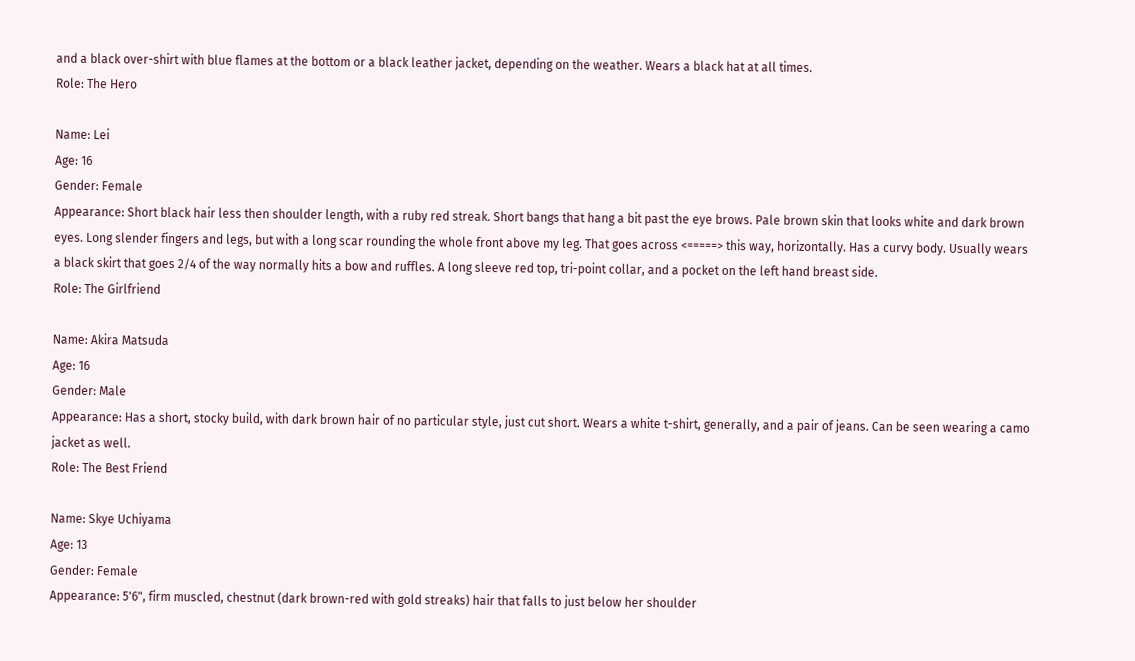and a black over-shirt with blue flames at the bottom or a black leather jacket, depending on the weather. Wears a black hat at all times.
Role: The Hero

Name: Lei
Age: 16
Gender: Female
Appearance: Short black hair less then shoulder length, with a ruby red streak. Short bangs that hang a bit past the eye brows. Pale brown skin that looks white and dark brown eyes. Long slender fingers and legs, but with a long scar rounding the whole front above my leg. That goes across <=====> this way, horizontally. Has a curvy body. Usually wears a black skirt that goes 2/4 of the way normally hits a bow and ruffles. A long sleeve red top, tri-point collar, and a pocket on the left hand breast side.
Role: The Girlfriend

Name: Akira Matsuda
Age: 16
Gender: Male
Appearance: Has a short, stocky build, with dark brown hair of no particular style, just cut short. Wears a white t-shirt, generally, and a pair of jeans. Can be seen wearing a camo jacket as well.
Role: The Best Friend

Name: Skye Uchiyama
Age: 13
Gender: Female
Appearance: 5'6", firm muscled, chestnut (dark brown-red with gold streaks) hair that falls to just below her shoulder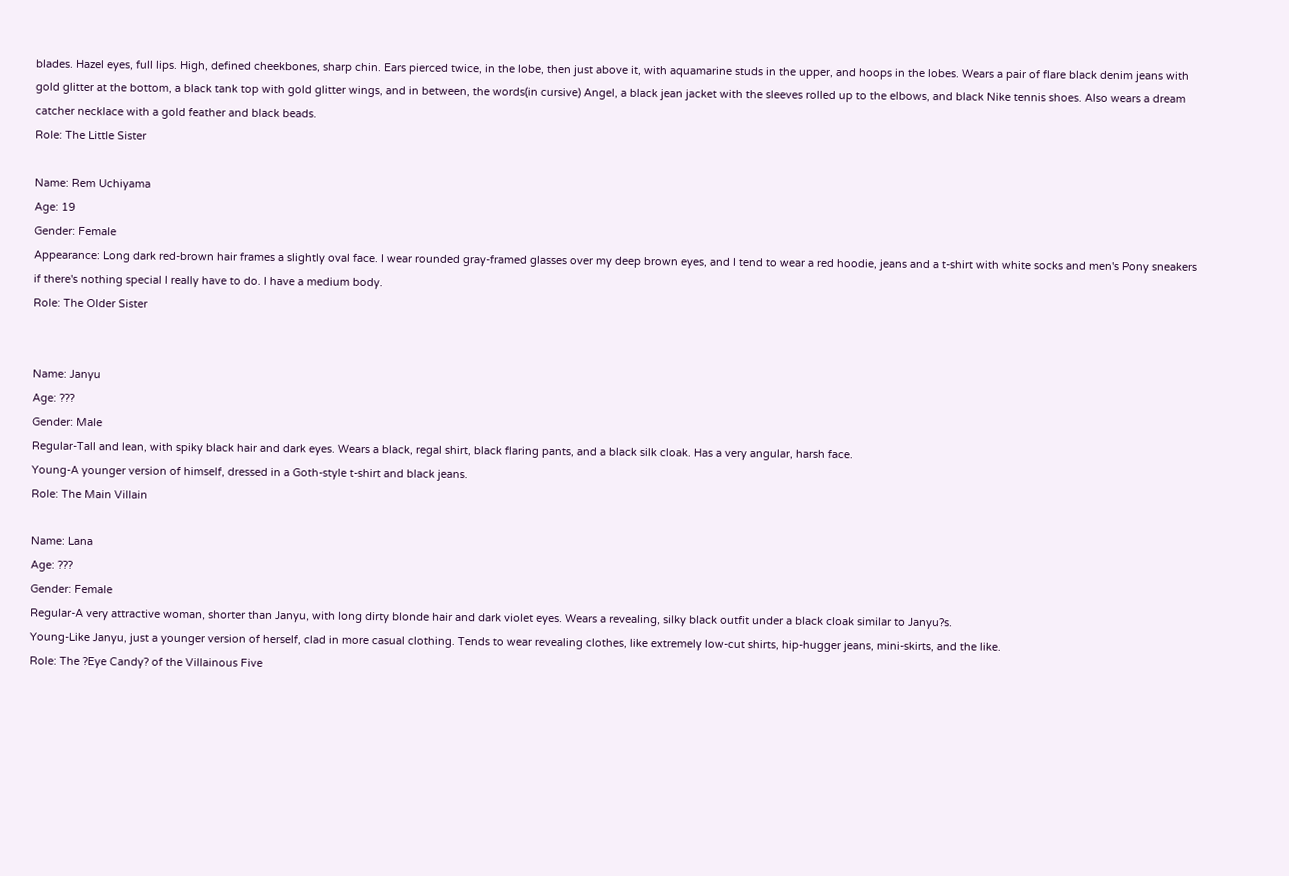blades. Hazel eyes, full lips. High, defined cheekbones, sharp chin. Ears pierced twice, in the lobe, then just above it, with aquamarine studs in the upper, and hoops in the lobes. Wears a pair of flare black denim jeans with gold glitter at the bottom, a black tank top with gold glitter wings, and in between, the words(in cursive) Angel, a black jean jacket with the sleeves rolled up to the elbows, and black Nike tennis shoes. Also wears a dream catcher necklace with a gold feather and black beads.
Role: The Little Sister

Name: Rem Uchiyama
Age: 19
Gender: Female
Appearance: Long dark red-brown hair frames a slightly oval face. I wear rounded gray-framed glasses over my deep brown eyes, and I tend to wear a red hoodie, jeans and a t-shirt with white socks and men's Pony sneakers if there's nothing special I really have to do. I have a medium body.
Role: The Older Sister


Name: Janyu
Age: ???
Gender: Male
Regular-Tall and lean, with spiky black hair and dark eyes. Wears a black, regal shirt, black flaring pants, and a black silk cloak. Has a very angular, harsh face.
Young-A younger version of himself, dressed in a Goth-style t-shirt and black jeans.
Role: The Main Villain

Name: Lana
Age: ???
Gender: Female
Regular-A very attractive woman, shorter than Janyu, with long dirty blonde hair and dark violet eyes. Wears a revealing, silky black outfit under a black cloak similar to Janyu?s.
Young-Like Janyu, just a younger version of herself, clad in more casual clothing. Tends to wear revealing clothes, like extremely low-cut shirts, hip-hugger jeans, mini-skirts, and the like.
Role: The ?Eye Candy? of the Villainous Five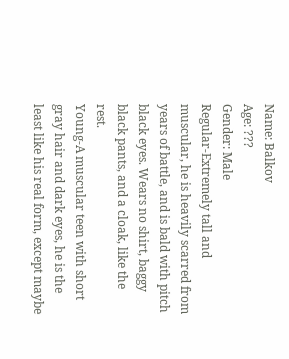Name: Balkov
Age: ???
Gender: Male
Regular-Extremely tall and muscular, he is heavily scarred from years of battle, and is bald with pitch black eyes. Wears no shirt, baggy black pants, and a cloak, like the rest.
Young-A muscular teen with short gray hair and dark eyes, he is the least like his real form, except maybe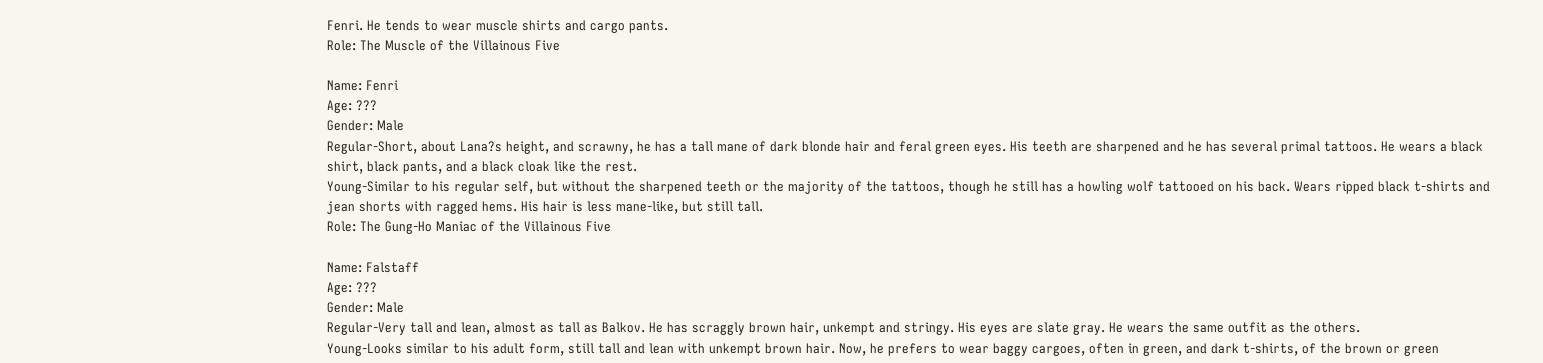Fenri. He tends to wear muscle shirts and cargo pants.
Role: The Muscle of the Villainous Five

Name: Fenri
Age: ???
Gender: Male
Regular-Short, about Lana?s height, and scrawny, he has a tall mane of dark blonde hair and feral green eyes. His teeth are sharpened and he has several primal tattoos. He wears a black shirt, black pants, and a black cloak like the rest.
Young-Similar to his regular self, but without the sharpened teeth or the majority of the tattoos, though he still has a howling wolf tattooed on his back. Wears ripped black t-shirts and jean shorts with ragged hems. His hair is less mane-like, but still tall.
Role: The Gung-Ho Maniac of the Villainous Five

Name: Falstaff
Age: ???
Gender: Male
Regular-Very tall and lean, almost as tall as Balkov. He has scraggly brown hair, unkempt and stringy. His eyes are slate gray. He wears the same outfit as the others.
Young-Looks similar to his adult form, still tall and lean with unkempt brown hair. Now, he prefers to wear baggy cargoes, often in green, and dark t-shirts, of the brown or green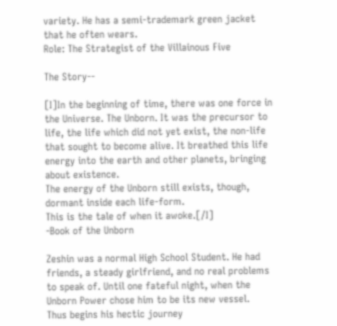variety. He has a semi-trademark green jacket that he often wears.
Role: The Strategist of the Villainous Five

The Story--

[I]In the beginning of time, there was one force in the Universe. The Unborn. It was the precursor to life, the life which did not yet exist, the non-life that sought to become alive. It breathed this life energy into the earth and other planets, bringing about existence.
The energy of the Unborn still exists, though, dormant inside each life-form.
This is the tale of when it awoke.[/I]
-Book of the Unborn

Zeshin was a normal High School Student. He had friends, a steady girlfriend, and no real problems to speak of. Until one fateful night, when the Unborn Power chose him to be its new vessel.
Thus begins his hectic journey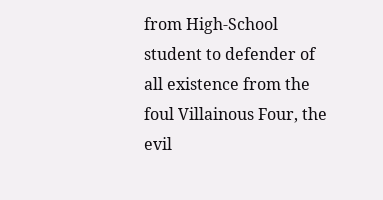from High-School student to defender of all existence from the foul Villainous Four, the evil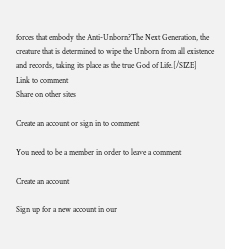forces that embody the Anti-Unborn?The Next Generation, the creature that is determined to wipe the Unborn from all existence and records, taking its place as the true God of Life.[/SIZE]
Link to comment
Share on other sites

Create an account or sign in to comment

You need to be a member in order to leave a comment

Create an account

Sign up for a new account in our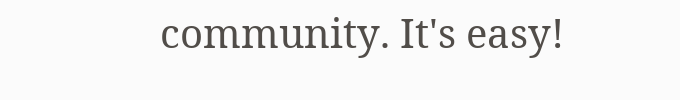community. It's easy!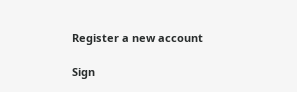Register a new account

Sign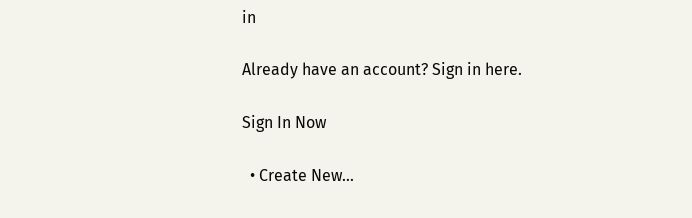in

Already have an account? Sign in here.

Sign In Now

  • Create New...